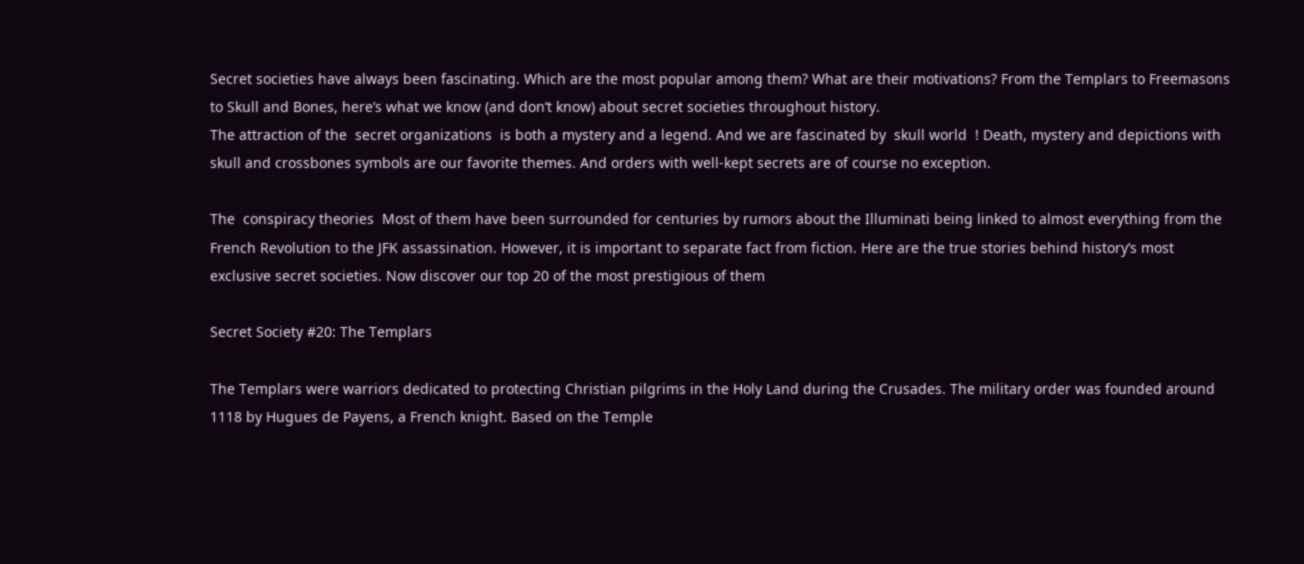Secret societies have always been fascinating. Which are the most popular among them? What are their motivations? From the Templars to Freemasons to Skull and Bones, here’s what we know (and don’t know) about secret societies throughout history.
The attraction of the  secret organizations  is both a mystery and a legend. And we are fascinated by  skull world  ! Death, mystery and depictions with skull and crossbones symbols are our favorite themes. And orders with well-kept secrets are of course no exception.

The  conspiracy theories  Most of them have been surrounded for centuries by rumors about the Illuminati being linked to almost everything from the French Revolution to the JFK assassination. However, it is important to separate fact from fiction. Here are the true stories behind history’s most exclusive secret societies. Now discover our top 20 of the most prestigious of them

Secret Society #20: The Templars

The Templars were warriors dedicated to protecting Christian pilgrims in the Holy Land during the Crusades. The military order was founded around 1118 by Hugues de Payens, a French knight. Based on the Temple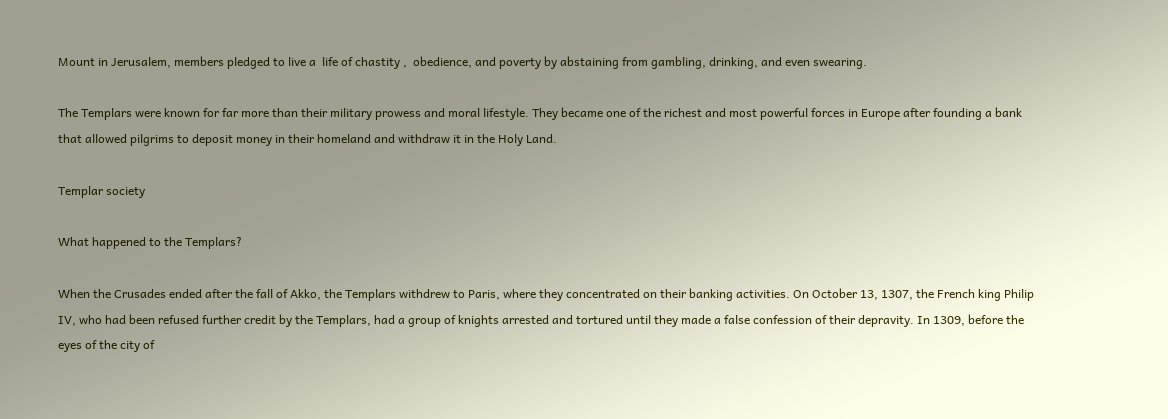Mount in Jerusalem, members pledged to live a  life of chastity ,  obedience, and poverty by abstaining from gambling, drinking, and even swearing.

The Templars were known for far more than their military prowess and moral lifestyle. They became one of the richest and most powerful forces in Europe after founding a bank that allowed pilgrims to deposit money in their homeland and withdraw it in the Holy Land.

Templar society

What happened to the Templars?

When the Crusades ended after the fall of Akko, the Templars withdrew to Paris, where they concentrated on their banking activities. On October 13, 1307, the French king Philip IV, who had been refused further credit by the Templars, had a group of knights arrested and tortured until they made a false confession of their depravity. In 1309, before the eyes of the city of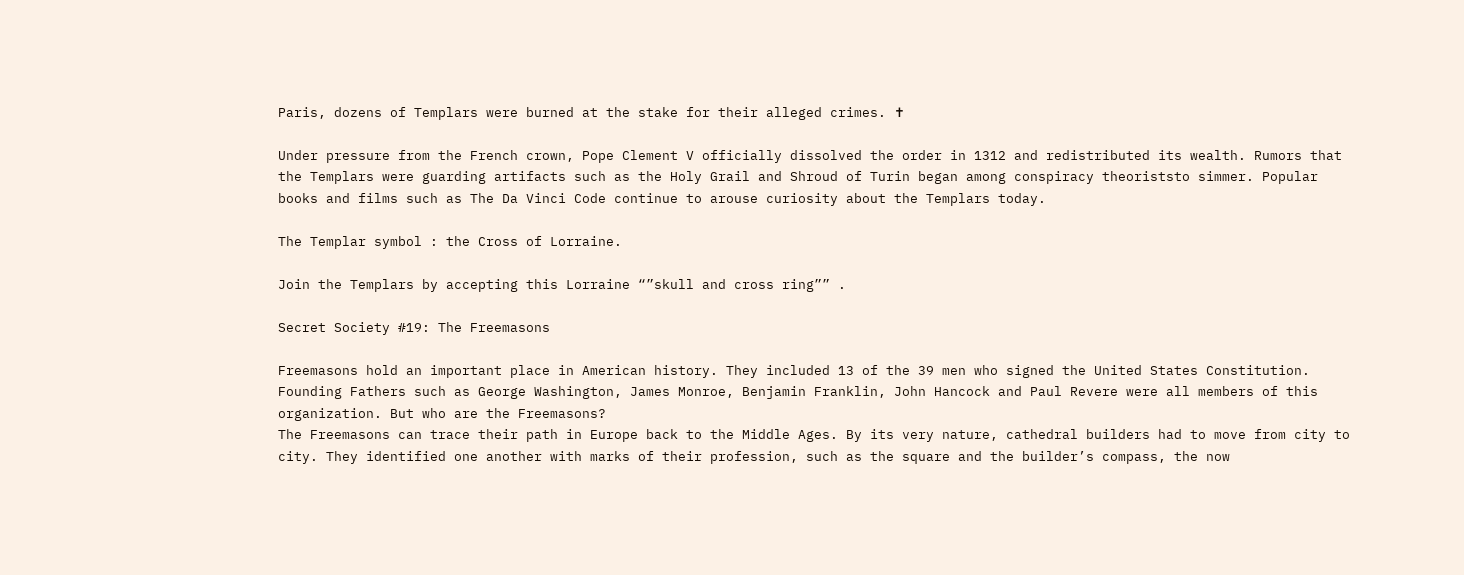Paris, dozens of Templars were burned at the stake for their alleged crimes. ✝

Under pressure from the French crown, Pope Clement V officially dissolved the order in 1312 and redistributed its wealth. Rumors that the Templars were guarding artifacts such as the Holy Grail and Shroud of Turin began among conspiracy theoriststo simmer. Popular books and films such as The Da Vinci Code continue to arouse curiosity about the Templars today.

The Templar symbol : the Cross of Lorraine.

Join the Templars by accepting this Lorraine “”skull and cross ring”” .

Secret Society #19: The Freemasons

Freemasons hold an important place in American history. They included 13 of the 39 men who signed the United States Constitution. Founding Fathers such as George Washington, James Monroe, Benjamin Franklin, John Hancock and Paul Revere were all members of this organization. But who are the Freemasons?
The Freemasons can trace their path in Europe back to the Middle Ages. By its very nature, cathedral builders had to move from city to city. They identified one another with marks of their profession, such as the square and the builder’s compass, the now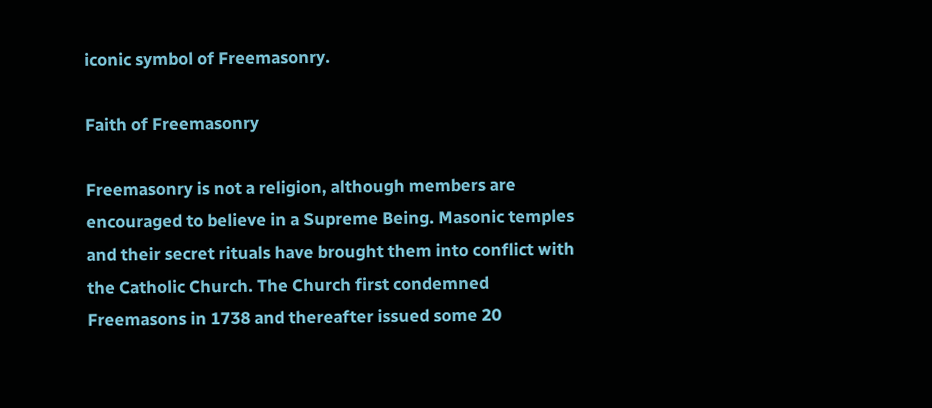iconic symbol of Freemasonry.

Faith of Freemasonry

Freemasonry is not a religion, although members are encouraged to believe in a Supreme Being. Masonic temples and their secret rituals have brought them into conflict with the Catholic Church. The Church first condemned Freemasons in 1738 and thereafter issued some 20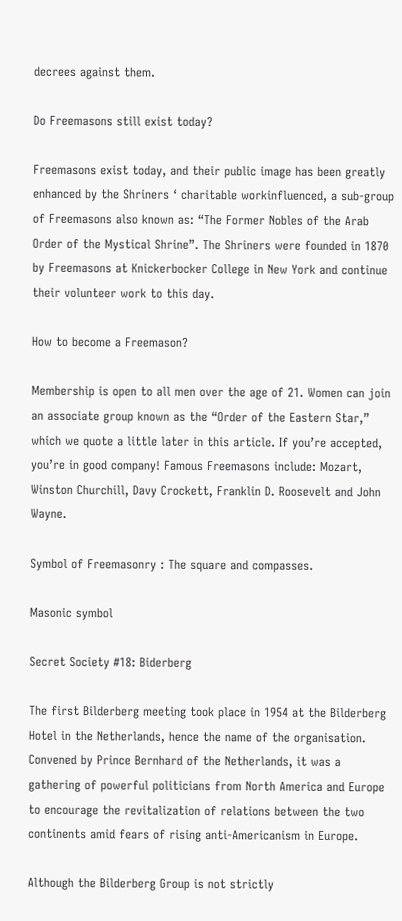decrees against them.

Do Freemasons still exist today?

Freemasons exist today, and their public image has been greatly enhanced by the Shriners ‘ charitable workinfluenced, a sub-group of Freemasons also known as: “The Former Nobles of the Arab Order of the Mystical Shrine”. The Shriners were founded in 1870 by Freemasons at Knickerbocker College in New York and continue their volunteer work to this day.

How to become a Freemason?

Membership is open to all men over the age of 21. Women can join an associate group known as the “Order of the Eastern Star,” which we quote a little later in this article. If you’re accepted, you’re in good company! Famous Freemasons include: Mozart, Winston Churchill, Davy Crockett, Franklin D. Roosevelt and John Wayne.

Symbol of Freemasonry : The square and compasses.

Masonic symbol

Secret Society #18: Biderberg

The first Bilderberg meeting took place in 1954 at the Bilderberg Hotel in the Netherlands, hence the name of the organisation. Convened by Prince Bernhard of the Netherlands, it was a gathering of powerful politicians from North America and Europe to encourage the revitalization of relations between the two continents amid fears of rising anti-Americanism in Europe.

Although the Bilderberg Group is not strictly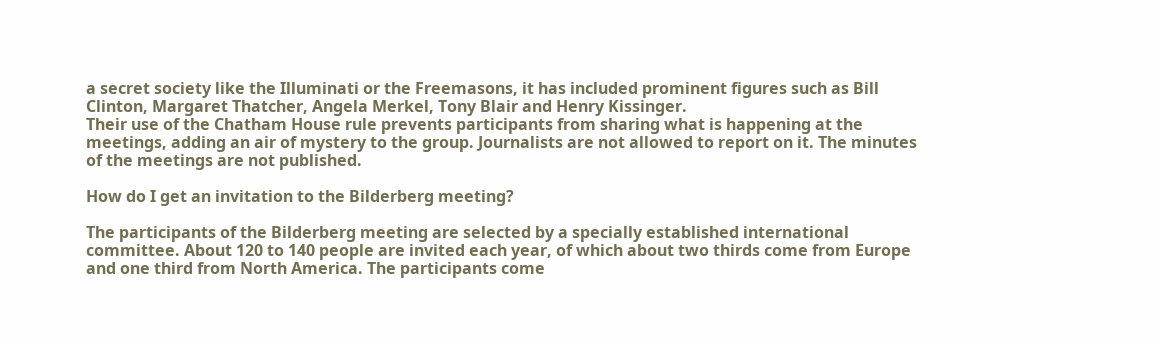a secret society like the Illuminati or the Freemasons, it has included prominent figures such as Bill Clinton, Margaret Thatcher, Angela Merkel, Tony Blair and Henry Kissinger.
Their use of the Chatham House rule prevents participants from sharing what is happening at the meetings, adding an air of mystery to the group. Journalists are not allowed to report on it. The minutes of the meetings are not published.

How do I get an invitation to the Bilderberg meeting?

The participants of the Bilderberg meeting are selected by a specially established international committee. About 120 to 140 people are invited each year, of which about two thirds come from Europe and one third from North America. The participants come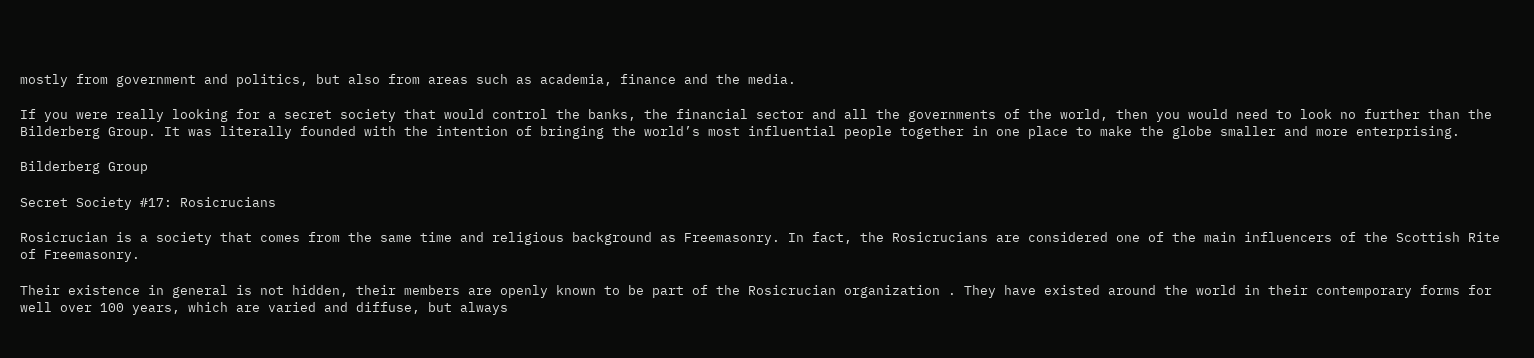mostly from government and politics, but also from areas such as academia, finance and the media.

If you were really looking for a secret society that would control the banks, the financial sector and all the governments of the world, then you would need to look no further than the Bilderberg Group. It was literally founded with the intention of bringing the world’s most influential people together in one place to make the globe smaller and more enterprising.

Bilderberg Group

Secret Society #17: Rosicrucians

Rosicrucian is a society that comes from the same time and religious background as Freemasonry. In fact, the Rosicrucians are considered one of the main influencers of the Scottish Rite of Freemasonry.

Their existence in general is not hidden, their members are openly known to be part of the Rosicrucian organization . They have existed around the world in their contemporary forms for well over 100 years, which are varied and diffuse, but always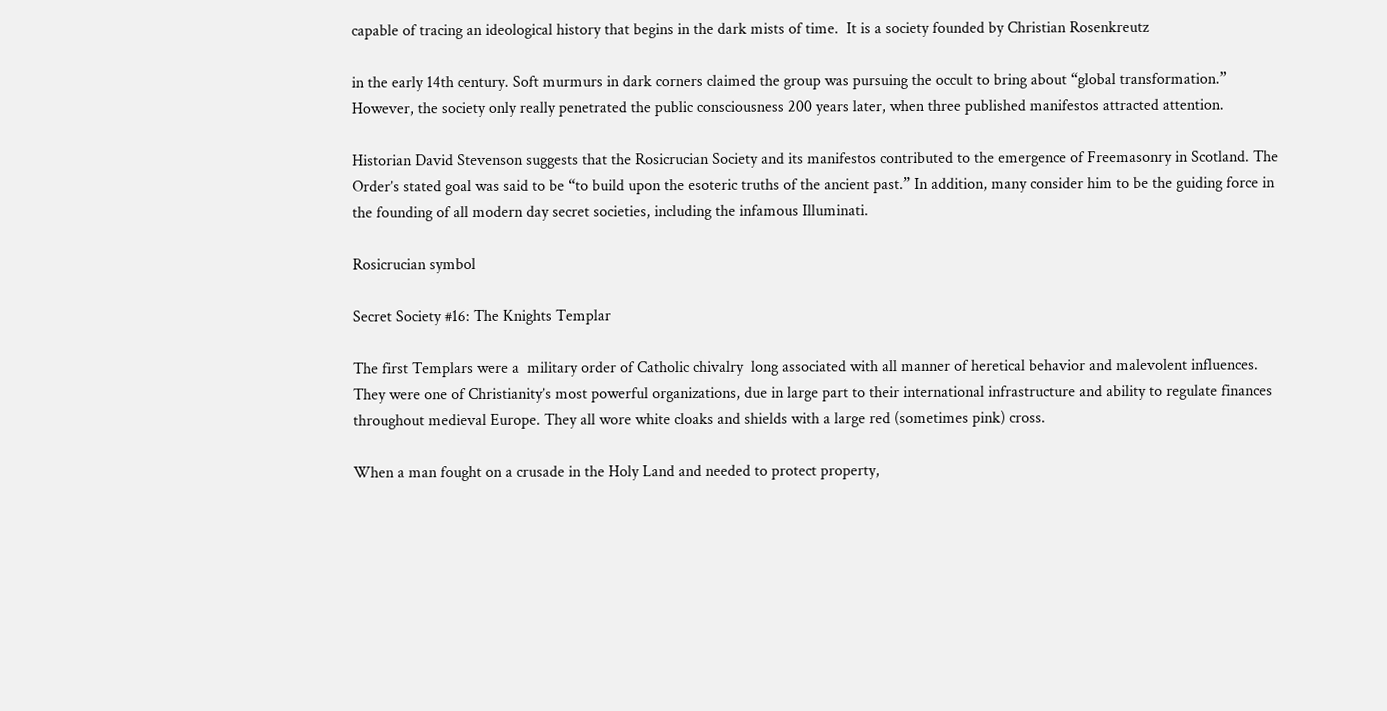capable of tracing an ideological history that begins in the dark mists of time.  It is a society founded by Christian Rosenkreutz

in the early 14th century. Soft murmurs in dark corners claimed the group was pursuing the occult to bring about “global transformation.” However, the society only really penetrated the public consciousness 200 years later, when three published manifestos attracted attention.

Historian David Stevenson suggests that the Rosicrucian Society and its manifestos contributed to the emergence of Freemasonry in Scotland. The Order’s stated goal was said to be “to build upon the esoteric truths of the ancient past.” In addition, many consider him to be the guiding force in the founding of all modern day secret societies, including the infamous Illuminati.

Rosicrucian symbol

Secret Society #16: The Knights Templar

The first Templars were a  military order of Catholic chivalry  long associated with all manner of heretical behavior and malevolent influences. They were one of Christianity’s most powerful organizations, due in large part to their international infrastructure and ability to regulate finances throughout medieval Europe. They all wore white cloaks and shields with a large red (sometimes pink) cross.

When a man fought on a crusade in the Holy Land and needed to protect property,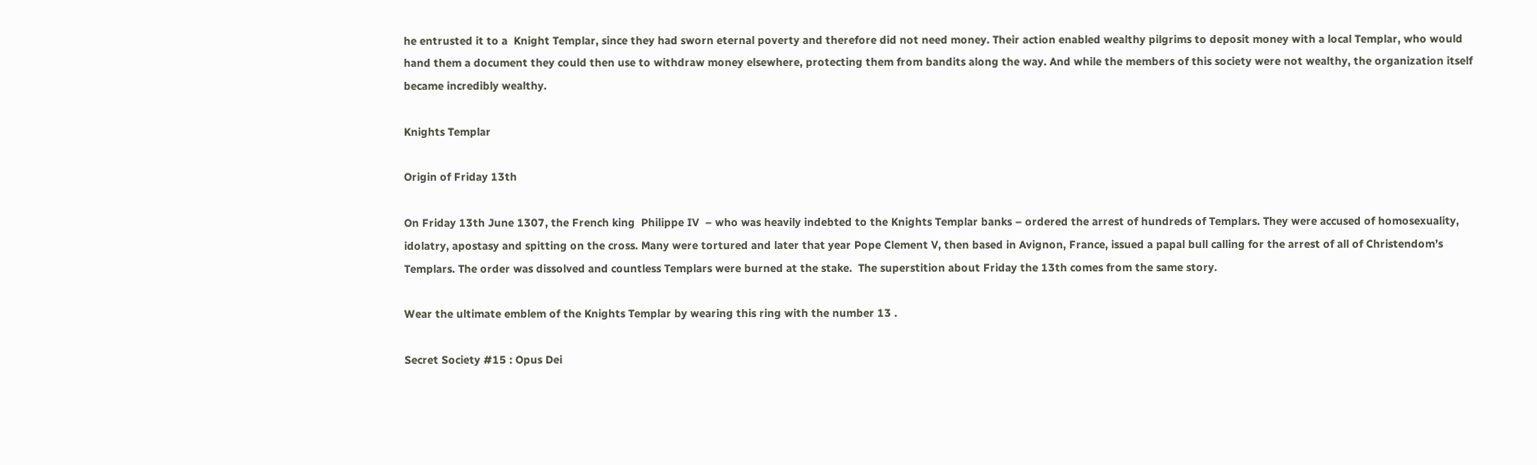he entrusted it to a  Knight Templar, since they had sworn eternal poverty and therefore did not need money. Their action enabled wealthy pilgrims to deposit money with a local Templar, who would hand them a document they could then use to withdraw money elsewhere, protecting them from bandits along the way. And while the members of this society were not wealthy, the organization itself became incredibly wealthy.

Knights Templar

Origin of Friday 13th

On Friday 13th June 1307, the French king  Philippe IV  – who was heavily indebted to the Knights Templar banks – ordered the arrest of hundreds of Templars. They were accused of homosexuality, idolatry, apostasy and spitting on the cross. Many were tortured and later that year Pope Clement V, then based in Avignon, France, issued a papal bull calling for the arrest of all of Christendom’s Templars. The order was dissolved and countless Templars were burned at the stake.  The superstition about Friday the 13th comes from the same story.

Wear the ultimate emblem of the Knights Templar by wearing this ring with the number 13 .

Secret Society #15 : Opus Dei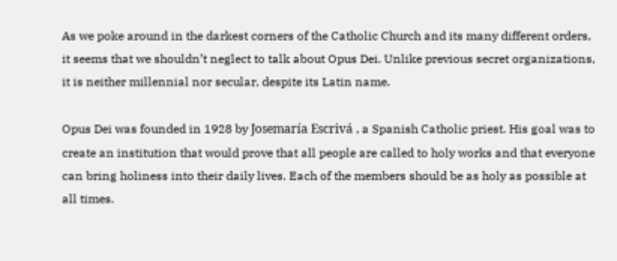As we poke around in the darkest corners of the Catholic Church and its many different orders, it seems that we shouldn’t neglect to talk about Opus Dei. Unlike previous secret organizations, it is neither millennial nor secular, despite its Latin name.

Opus Dei was founded in 1928 by Josemaría Escrivá , a Spanish Catholic priest. His goal was to create an institution that would prove that all people are called to holy works and that everyone can bring holiness into their daily lives. Each of the members should be as holy as possible at all times.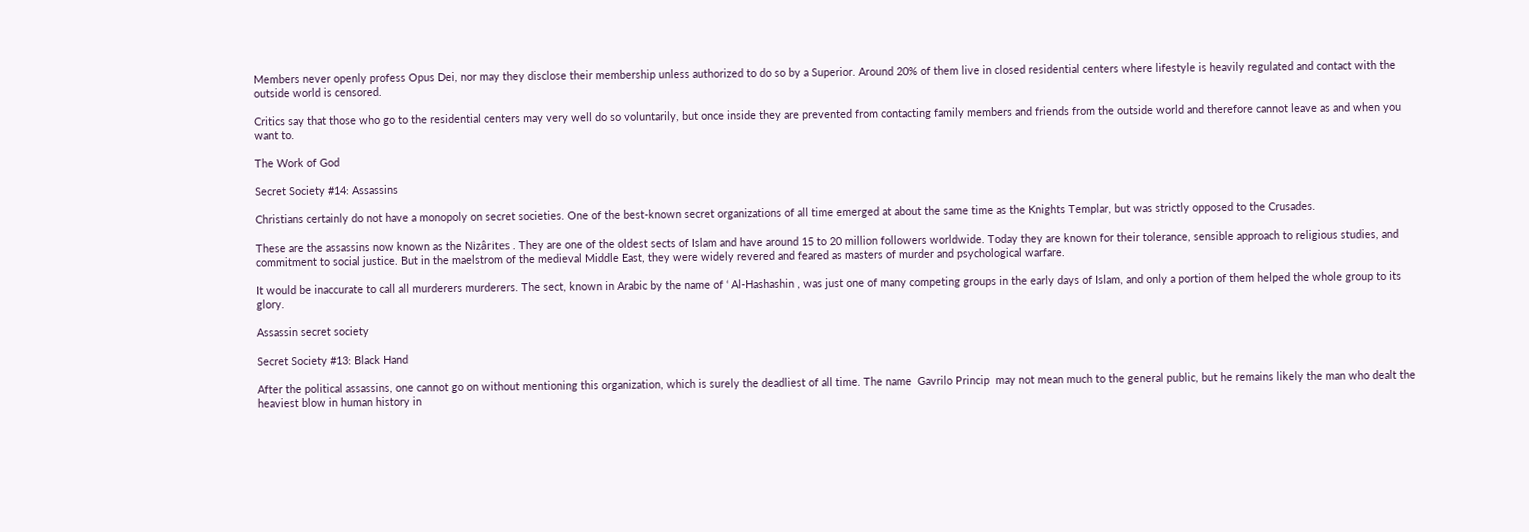Members never openly profess Opus Dei, nor may they disclose their membership unless authorized to do so by a Superior. Around 20% of them live in closed residential centers where lifestyle is heavily regulated and contact with the outside world is censored.

Critics say that those who go to the residential centers may very well do so voluntarily, but once inside they are prevented from contacting family members and friends from the outside world and therefore cannot leave as and when you want to.

The Work of God

Secret Society #14: Assassins

Christians certainly do not have a monopoly on secret societies. One of the best-known secret organizations of all time emerged at about the same time as the Knights Templar, but was strictly opposed to the Crusades.

These are the assassins now known as the Nizârites . They are one of the oldest sects of Islam and have around 15 to 20 million followers worldwide. Today they are known for their tolerance, sensible approach to religious studies, and commitment to social justice. But in the maelstrom of the medieval Middle East, they were widely revered and feared as masters of murder and psychological warfare.

It would be inaccurate to call all murderers murderers. The sect, known in Arabic by the name of ‘ Al-Hashashin , was just one of many competing groups in the early days of Islam, and only a portion of them helped the whole group to its glory.

Assassin secret society

Secret Society #13: Black Hand

After the political assassins, one cannot go on without mentioning this organization, which is surely the deadliest of all time. The name  Gavrilo Princip  may not mean much to the general public, but he remains likely the man who dealt the heaviest blow in human history in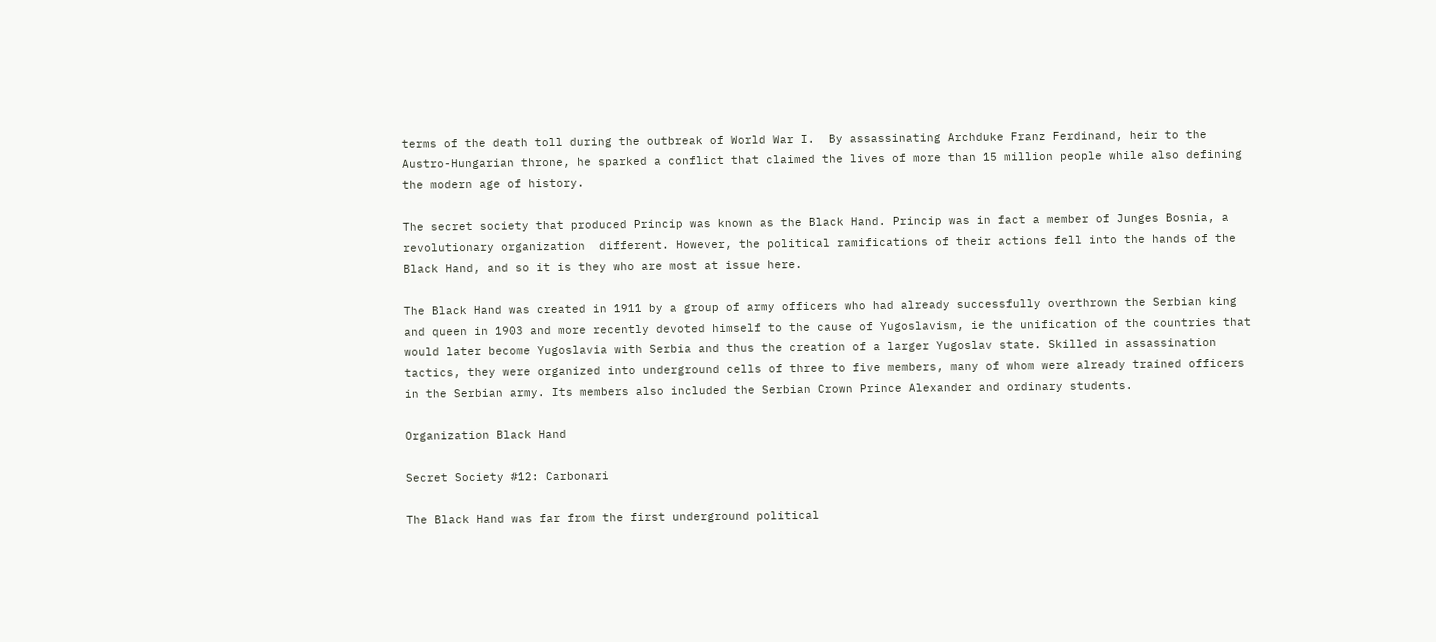terms of the death toll during the outbreak of World War I.  By assassinating Archduke Franz Ferdinand, heir to the Austro-Hungarian throne, he sparked a conflict that claimed the lives of more than 15 million people while also defining the modern age of history.

The secret society that produced Princip was known as the Black Hand. Princip was in fact a member of Junges Bosnia, a  revolutionary organization  different. However, the political ramifications of their actions fell into the hands of the Black Hand, and so it is they who are most at issue here.

The Black Hand was created in 1911 by a group of army officers who had already successfully overthrown the Serbian king and queen in 1903 and more recently devoted himself to the cause of Yugoslavism, ie the unification of the countries that would later become Yugoslavia with Serbia and thus the creation of a larger Yugoslav state. Skilled in assassination tactics, they were organized into underground cells of three to five members, many of whom were already trained officers in the Serbian army. Its members also included the Serbian Crown Prince Alexander and ordinary students.

Organization Black Hand

Secret Society #12: Carbonari

The Black Hand was far from the first underground political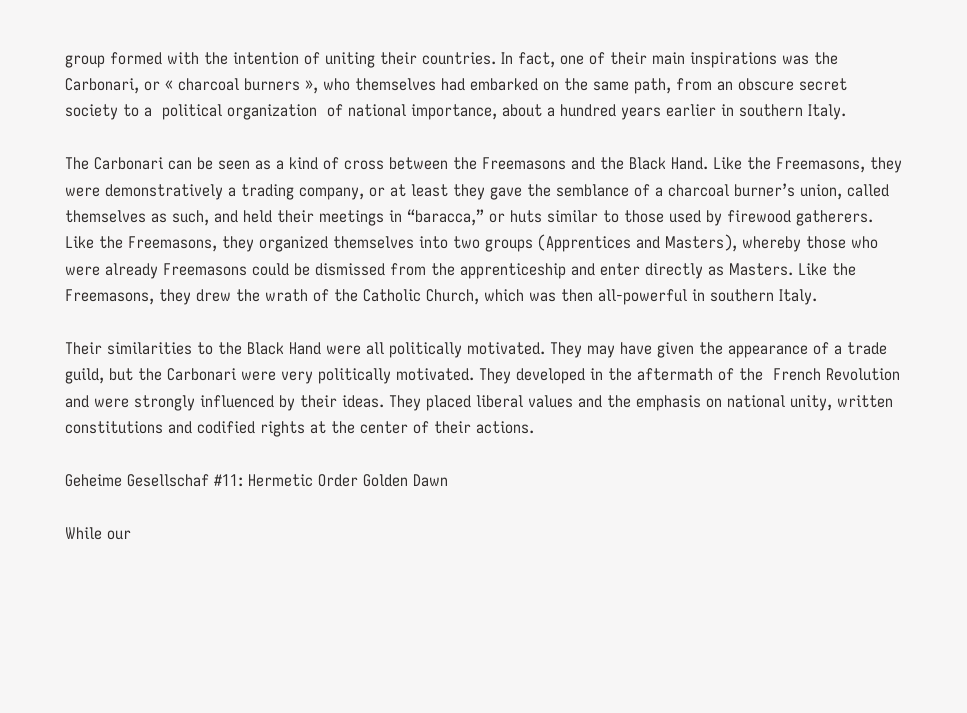group formed with the intention of uniting their countries. In fact, one of their main inspirations was the Carbonari, or « charcoal burners », who themselves had embarked on the same path, from an obscure secret society to a  political organization  of national importance, about a hundred years earlier in southern Italy.

The Carbonari can be seen as a kind of cross between the Freemasons and the Black Hand. Like the Freemasons, they were demonstratively a trading company, or at least they gave the semblance of a charcoal burner’s union, called themselves as such, and held their meetings in “baracca,” or huts similar to those used by firewood gatherers. Like the Freemasons, they organized themselves into two groups (Apprentices and Masters), whereby those who were already Freemasons could be dismissed from the apprenticeship and enter directly as Masters. Like the Freemasons, they drew the wrath of the Catholic Church, which was then all-powerful in southern Italy.

Their similarities to the Black Hand were all politically motivated. They may have given the appearance of a trade guild, but the Carbonari were very politically motivated. They developed in the aftermath of the  French Revolution and were strongly influenced by their ideas. They placed liberal values and the emphasis on national unity, written constitutions and codified rights at the center of their actions.

Geheime Gesellschaf #11: Hermetic Order Golden Dawn

While our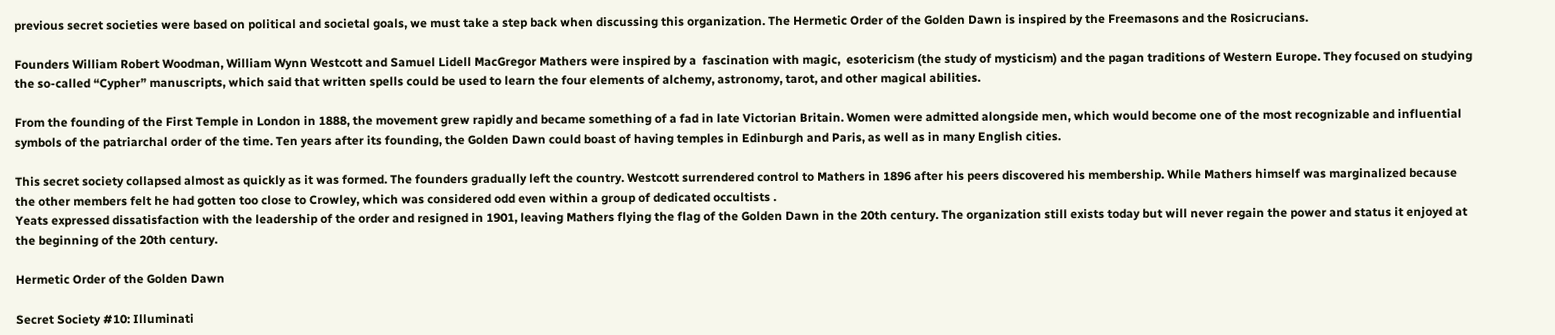previous secret societies were based on political and societal goals, we must take a step back when discussing this organization. The Hermetic Order of the Golden Dawn is inspired by the Freemasons and the Rosicrucians.

Founders William Robert Woodman, William Wynn Westcott and Samuel Lidell MacGregor Mathers were inspired by a  fascination with magic,  esotericism (the study of mysticism) and the pagan traditions of Western Europe. They focused on studying the so-called “Cypher” manuscripts, which said that written spells could be used to learn the four elements of alchemy, astronomy, tarot, and other magical abilities.

From the founding of the First Temple in London in 1888, the movement grew rapidly and became something of a fad in late Victorian Britain. Women were admitted alongside men, which would become one of the most recognizable and influential symbols of the patriarchal order of the time. Ten years after its founding, the Golden Dawn could boast of having temples in Edinburgh and Paris, as well as in many English cities.

This secret society collapsed almost as quickly as it was formed. The founders gradually left the country. Westcott surrendered control to Mathers in 1896 after his peers discovered his membership. While Mathers himself was marginalized because the other members felt he had gotten too close to Crowley, which was considered odd even within a group of dedicated occultists .
Yeats expressed dissatisfaction with the leadership of the order and resigned in 1901, leaving Mathers flying the flag of the Golden Dawn in the 20th century. The organization still exists today but will never regain the power and status it enjoyed at the beginning of the 20th century.

Hermetic Order of the Golden Dawn

Secret Society #10: Illuminati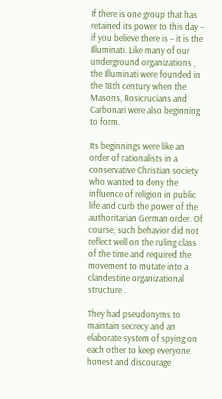If there is one group that has retained its power to this day – if you believe there is – it is the Illuminati. Like many of our underground organizations , the Illuminati were founded in the 18th century when the Masons, Rosicrucians and Carbonari were also beginning to form.

Its beginnings were like an order of rationalists in a conservative Christian society who wanted to deny the influence of religion in public life and curb the power of the authoritarian German order. Of course, such behavior did not reflect well on the ruling class of the time and required the movement to mutate into a clandestine organizational structure .

They had pseudonyms to maintain secrecy and an elaborate system of spying on each other to keep everyone honest and discourage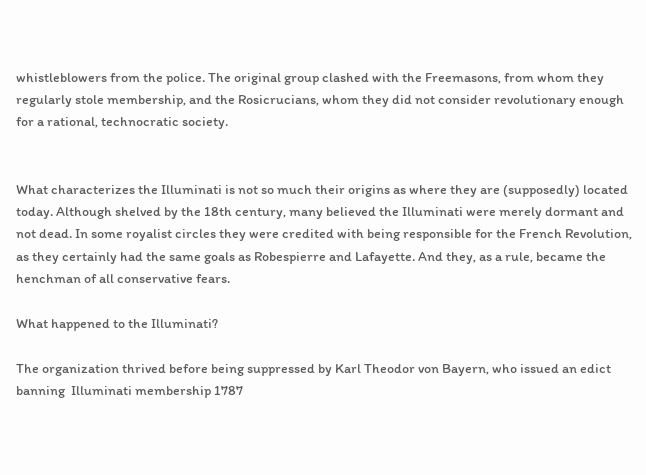whistleblowers from the police. The original group clashed with the Freemasons, from whom they regularly stole membership, and the Rosicrucians, whom they did not consider revolutionary enough for a rational, technocratic society.


What characterizes the Illuminati is not so much their origins as where they are (supposedly) located today. Although shelved by the 18th century, many believed the Illuminati were merely dormant and not dead. In some royalist circles they were credited with being responsible for the French Revolution, as they certainly had the same goals as Robespierre and Lafayette. And they, as a rule, became the henchman of all conservative fears.

What happened to the Illuminati?

The organization thrived before being suppressed by Karl Theodor von Bayern, who issued an edict banning  Illuminati membership 1787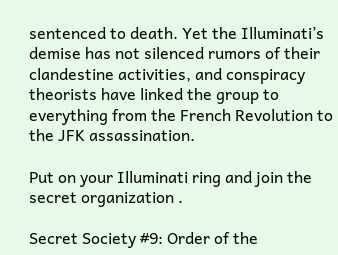sentenced to death. Yet the Illuminati’s demise has not silenced rumors of their clandestine activities, and conspiracy theorists have linked the group to everything from the French Revolution to the JFK assassination.

Put on your Illuminati ring and join the secret organization .

Secret Society #9: Order of the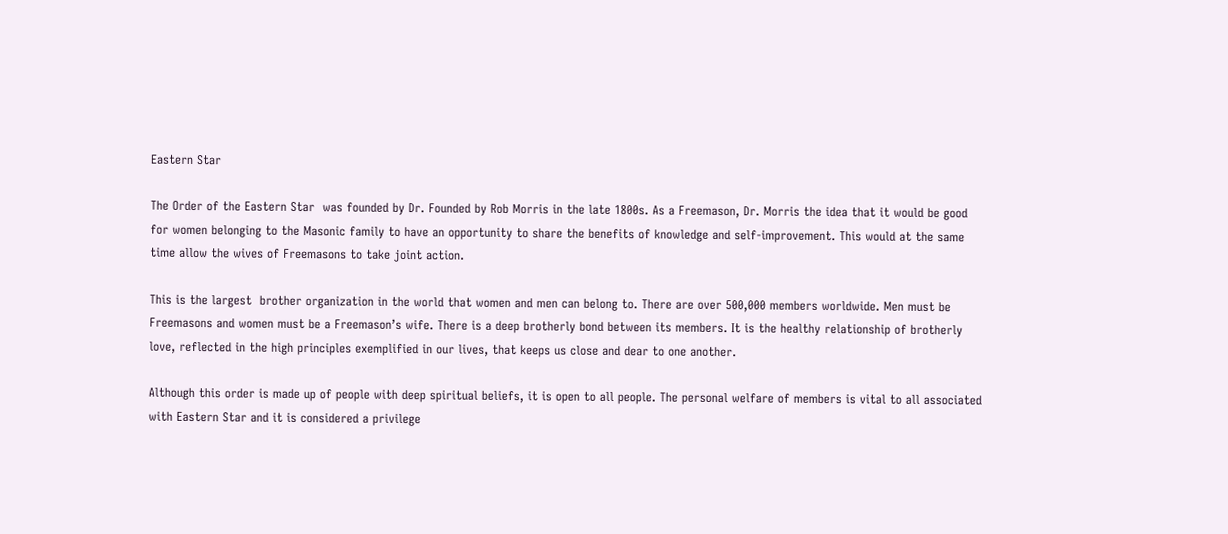Eastern Star

The Order of the Eastern Star  was founded by Dr. Founded by Rob Morris in the late 1800s. As a Freemason, Dr. Morris the idea that it would be good for women belonging to the Masonic family to have an opportunity to share the benefits of knowledge and self-improvement. This would at the same time allow the wives of Freemasons to take joint action.

This is the largest  brother organization in the world that women and men can belong to. There are over 500,000 members worldwide. Men must be Freemasons and women must be a Freemason’s wife. There is a deep brotherly bond between its members. It is the healthy relationship of brotherly love, reflected in the high principles exemplified in our lives, that keeps us close and dear to one another.

Although this order is made up of people with deep spiritual beliefs, it is open to all people. The personal welfare of members is vital to all associated with Eastern Star and it is considered a privilege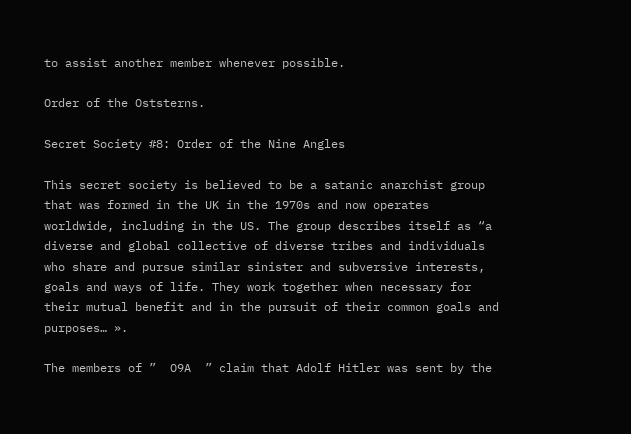to assist another member whenever possible.

Order of the Oststerns.

Secret Society #8: Order of the Nine Angles

This secret society is believed to be a satanic anarchist group that was formed in the UK in the 1970s and now operates worldwide, including in the US. The group describes itself as “a diverse and global collective of diverse tribes and individuals who share and pursue similar sinister and subversive interests, goals and ways of life. They work together when necessary for their mutual benefit and in the pursuit of their common goals and purposes… ».

The members of ”  O9A  ” claim that Adolf Hitler was sent by the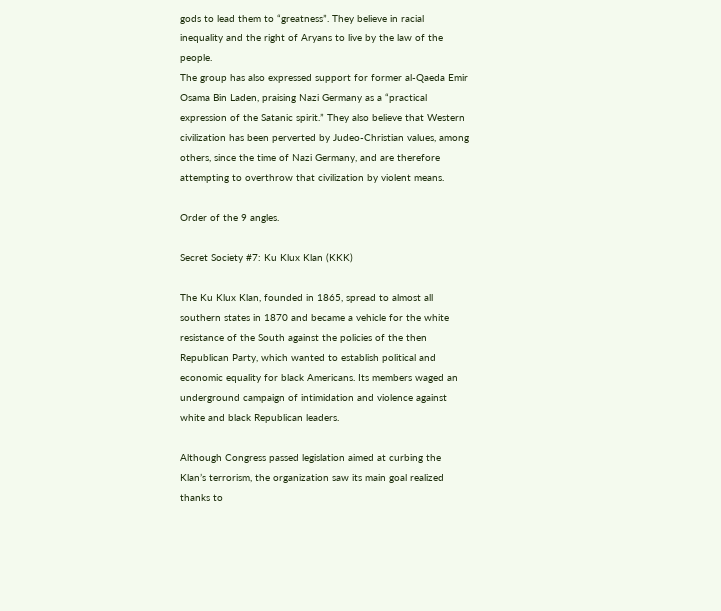gods to lead them to “greatness”. They believe in racial inequality and the right of Aryans to live by the law of the people.
The group has also expressed support for former al-Qaeda Emir Osama Bin Laden, praising Nazi Germany as a “practical expression of the Satanic spirit.” They also believe that Western civilization has been perverted by Judeo-Christian values, among others, since the time of Nazi Germany, and are therefore attempting to overthrow that civilization by violent means.

Order of the 9 angles.

Secret Society #7: Ku Klux Klan (KKK)

The Ku Klux Klan, founded in 1865, spread to almost all southern states in 1870 and became a vehicle for the white resistance of the South against the policies of the then Republican Party, which wanted to establish political and economic equality for black Americans. Its members waged an underground campaign of intimidation and violence against white and black Republican leaders.

Although Congress passed legislation aimed at curbing the Klan’s terrorism, the organization saw its main goal realized thanks to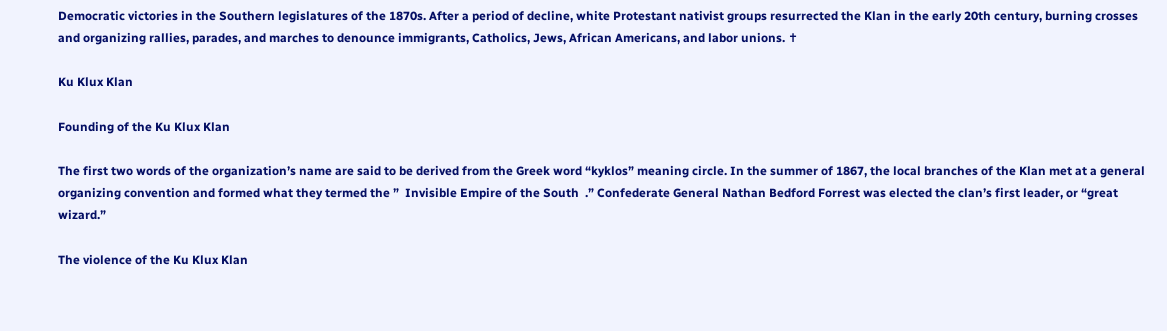Democratic victories in the Southern legislatures of the 1870s. After a period of decline, white Protestant nativist groups resurrected the Klan in the early 20th century, burning crosses and organizing rallies, parades, and marches to denounce immigrants, Catholics, Jews, African Americans, and labor unions. ✝

Ku Klux Klan

Founding of the Ku Klux Klan

The first two words of the organization’s name are said to be derived from the Greek word “kyklos” meaning circle. In the summer of 1867, the local branches of the Klan met at a general organizing convention and formed what they termed the ”  Invisible Empire of the South  .” Confederate General Nathan Bedford Forrest was elected the clan’s first leader, or “great wizard.”

The violence of the Ku Klux Klan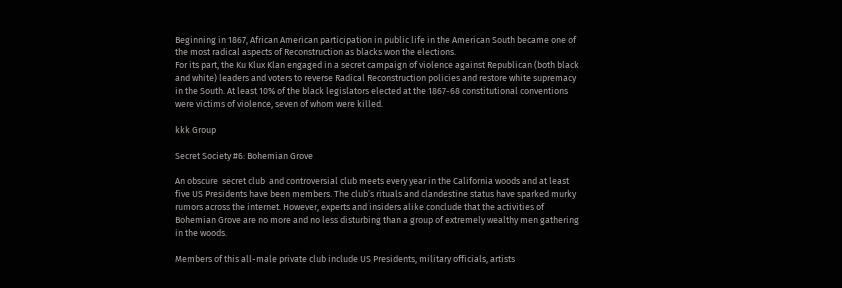Beginning in 1867, African American participation in public life in the American South became one of the most radical aspects of Reconstruction as blacks won the elections.
For its part, the Ku Klux Klan engaged in a secret campaign of violence against Republican (both black and white) leaders and voters to reverse Radical Reconstruction policies and restore white supremacy in the South. At least 10% of the black legislators elected at the 1867-68 constitutional conventions were victims of violence, seven of whom were killed.

kkk Group

Secret Society #6: Bohemian Grove

An obscure  secret club  and controversial club meets every year in the California woods and at least five US Presidents have been members. The club’s rituals and clandestine status have sparked murky rumors across the internet. However, experts and insiders alike conclude that the activities of Bohemian Grove are no more and no less disturbing than a group of extremely wealthy men gathering in the woods.

Members of this all-male private club include US Presidents, military officials, artists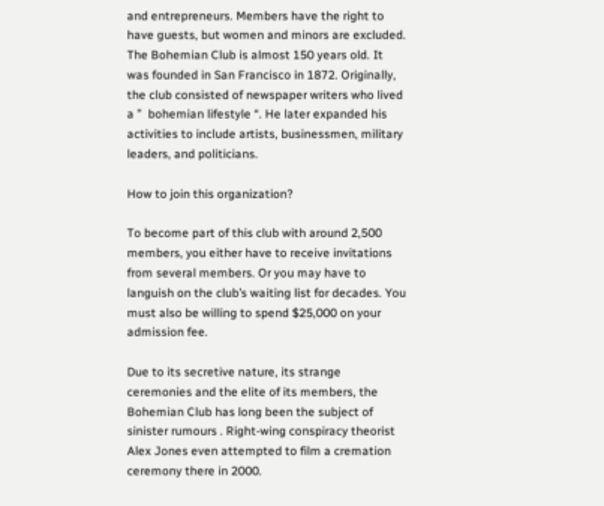and entrepreneurs. Members have the right to have guests, but women and minors are excluded. The Bohemian Club is almost 150 years old. It was founded in San Francisco in 1872. Originally, the club consisted of newspaper writers who lived a ”  bohemian lifestyle “. He later expanded his activities to include artists, businessmen, military leaders, and politicians.

How to join this organization?

To become part of this club with around 2,500 members, you either have to receive invitations from several members. Or you may have to languish on the club’s waiting list for decades. You must also be willing to spend $25,000 on your admission fee.

Due to its secretive nature, its strange ceremonies and the elite of its members, the Bohemian Club has long been the subject of sinister rumours . Right-wing conspiracy theorist Alex Jones even attempted to film a cremation ceremony there in 2000.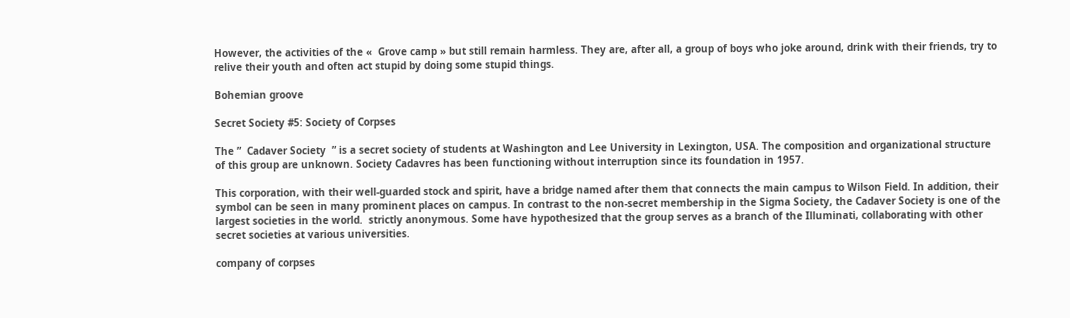However, the activities of the «  Grove camp » but still remain harmless. They are, after all, a group of boys who joke around, drink with their friends, try to relive their youth and often act stupid by doing some stupid things.

Bohemian groove

Secret Society #5: Society of Corpses

The ”  Cadaver Society  ” is a secret society of students at Washington and Lee University in Lexington, USA. The composition and organizational structure of this group are unknown. Society Cadavres has been functioning without interruption since its foundation in 1957.

This corporation, with their well-guarded stock and spirit, have a bridge named after them that connects the main campus to Wilson Field. In addition, their symbol can be seen in many prominent places on campus. In contrast to the non-secret membership in the Sigma Society, the Cadaver Society is one of the largest societies in the world.  strictly anonymous. Some have hypothesized that the group serves as a branch of the Illuminati, collaborating with other secret societies at various universities.

company of corpses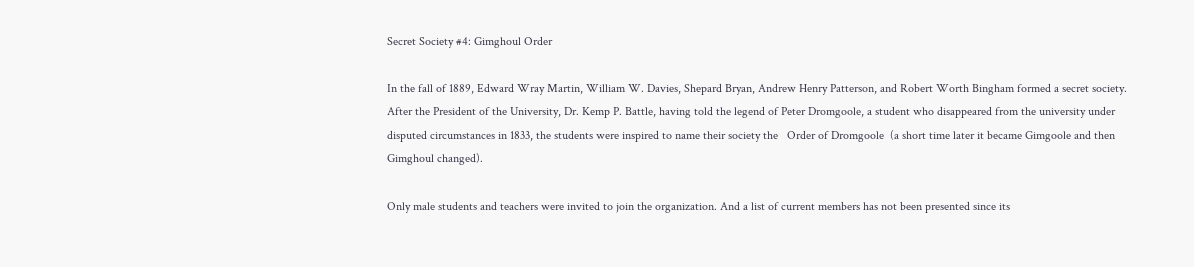Secret Society #4: Gimghoul Order

In the fall of 1889, Edward Wray Martin, William W. Davies, Shepard Bryan, Andrew Henry Patterson, and Robert Worth Bingham formed a secret society. After the President of the University, Dr. Kemp P. Battle, having told the legend of Peter Dromgoole, a student who disappeared from the university under disputed circumstances in 1833, the students were inspired to name their society the   Order of Dromgoole  (a short time later it became Gimgoole and then Gimghoul changed).

Only male students and teachers were invited to join the organization. And a list of current members has not been presented since its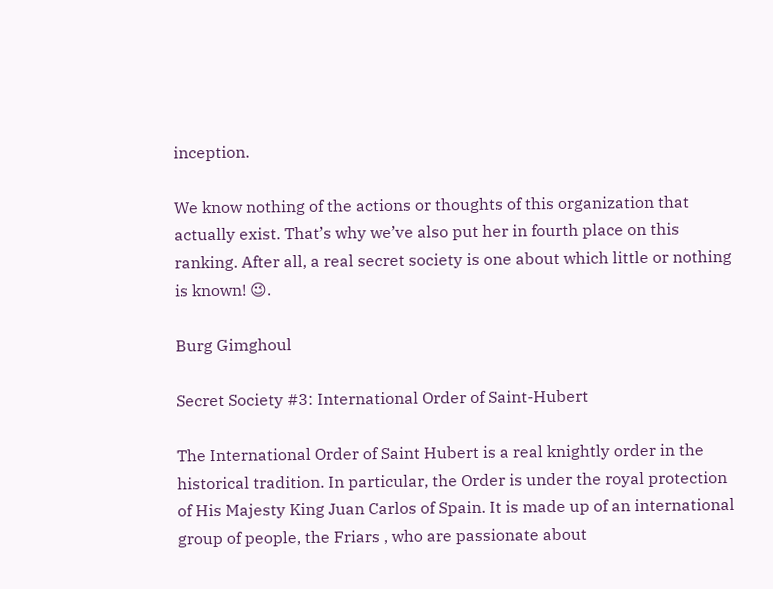inception.

We know nothing of the actions or thoughts of this organization that actually exist. That’s why we’ve also put her in fourth place on this ranking. After all, a real secret society is one about which little or nothing is known! 😉.

Burg Gimghoul

Secret Society #3: International Order of Saint-Hubert

The International Order of Saint Hubert is a real knightly order in the historical tradition. In particular, the Order is under the royal protection of His Majesty King Juan Carlos of Spain. It is made up of an international group of people, the Friars , who are passionate about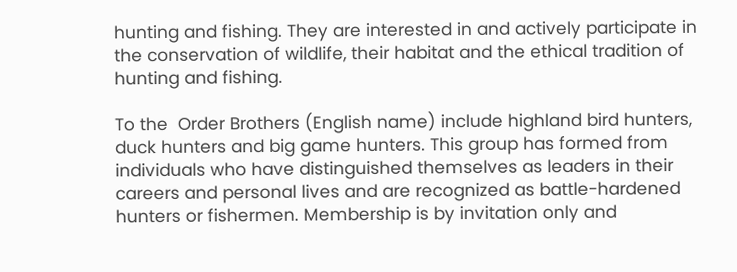hunting and fishing. They are interested in and actively participate in the conservation of wildlife, their habitat and the ethical tradition of hunting and fishing.

To the  Order Brothers (English name) include highland bird hunters, duck hunters and big game hunters. This group has formed from individuals who have distinguished themselves as leaders in their careers and personal lives and are recognized as battle-hardened hunters or fishermen. Membership is by invitation only and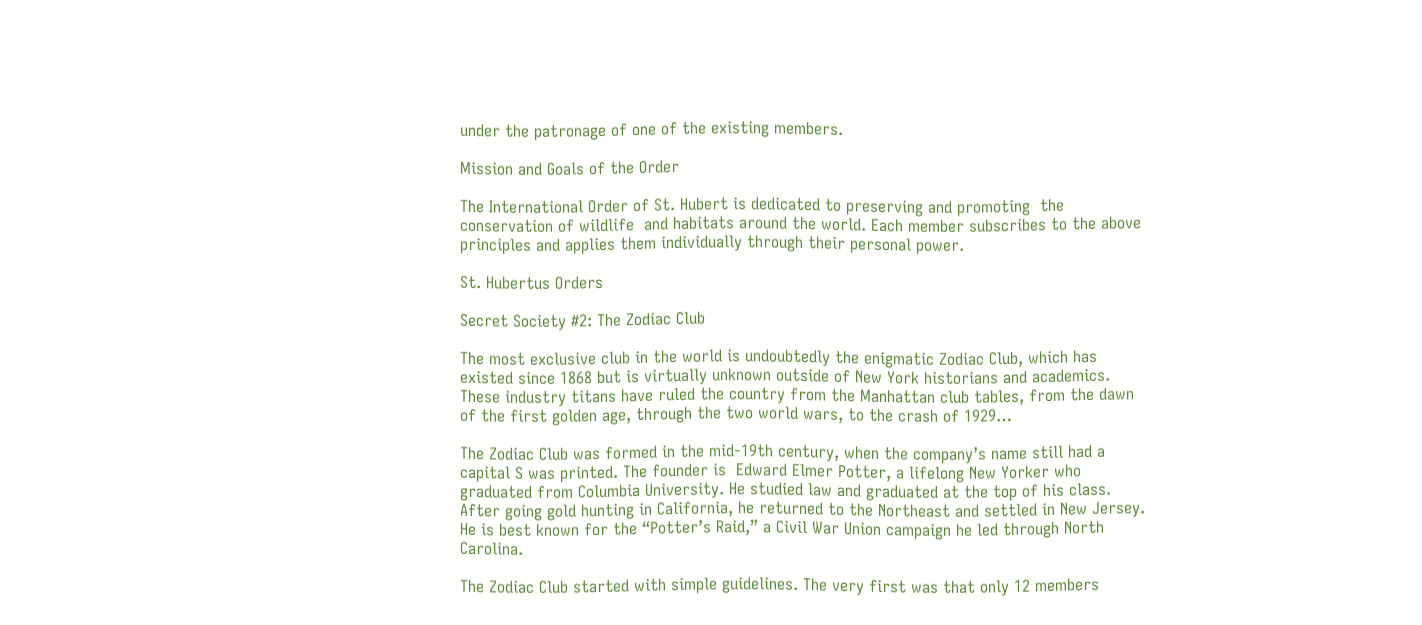under the patronage of one of the existing members.

Mission and Goals of the Order

The International Order of St. Hubert is dedicated to preserving and promoting  the conservation of wildlife  and habitats around the world. Each member subscribes to the above principles and applies them individually through their personal power.

St. Hubertus Orders

Secret Society #2: The Zodiac Club

The most exclusive club in the world is undoubtedly the enigmatic Zodiac Club, which has existed since 1868 but is virtually unknown outside of New York historians and academics. These industry titans have ruled the country from the Manhattan club tables, from the dawn of the first golden age, through the two world wars, to the crash of 1929…

The Zodiac Club was formed in the mid-19th century, when the company’s name still had a capital S was printed. The founder is  Edward Elmer Potter, a lifelong New Yorker who graduated from Columbia University. He studied law and graduated at the top of his class. After going gold hunting in California, he returned to the Northeast and settled in New Jersey. He is best known for the “Potter’s Raid,” a Civil War Union campaign he led through North Carolina.

The Zodiac Club started with simple guidelines. The very first was that only 12 members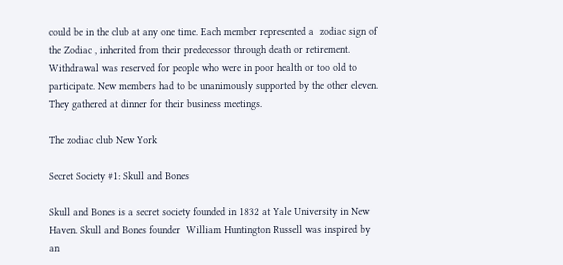could be in the club at any one time. Each member represented a  zodiac sign of the Zodiac , inherited from their predecessor through death or retirement. Withdrawal was reserved for people who were in poor health or too old to participate. New members had to be unanimously supported by the other eleven. They gathered at dinner for their business meetings.

The zodiac club New York

Secret Society #1: Skull and Bones

Skull and Bones is a secret society founded in 1832 at Yale University in New Haven. Skull and Bones founder  William Huntington Russell was inspired by an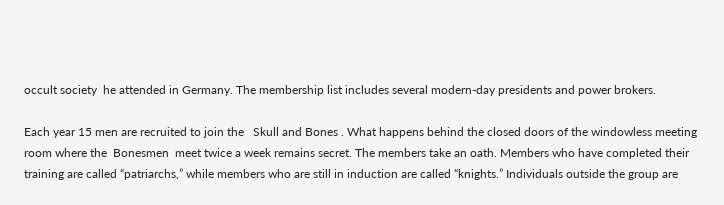occult society  he attended in Germany. The membership list includes several modern-day presidents and power brokers.

Each year 15 men are recruited to join the   Skull and Bones . What happens behind the closed doors of the windowless meeting room where the  Bonesmen  meet twice a week remains secret. The members take an oath. Members who have completed their training are called “patriarchs,” while members who are still in induction are called “knights.” Individuals outside the group are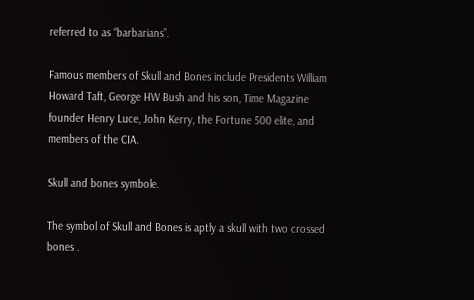referred to as “barbarians”.

Famous members of Skull and Bones include Presidents William Howard Taft, George HW Bush and his son, Time Magazine founder Henry Luce, John Kerry, the Fortune 500 elite, and members of the CIA.

Skull and bones symbole.

The symbol of Skull and Bones is aptly a skull with two crossed bones .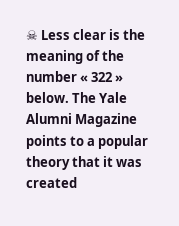☠ Less clear is the meaning of the number « 322 » below. The Yale Alumni Magazine points to a popular theory that it was created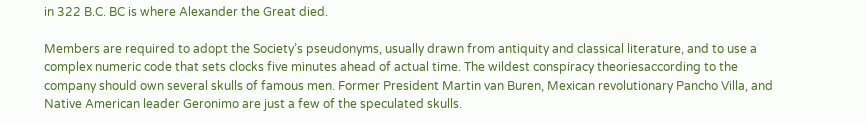in 322 B.C. BC is where Alexander the Great died.

Members are required to adopt the Society’s pseudonyms, usually drawn from antiquity and classical literature, and to use a complex numeric code that sets clocks five minutes ahead of actual time. The wildest conspiracy theoriesaccording to the company should own several skulls of famous men. Former President Martin van Buren, Mexican revolutionary Pancho Villa, and Native American leader Geronimo are just a few of the speculated skulls.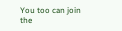You too can join the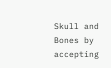Skull and Bones by accepting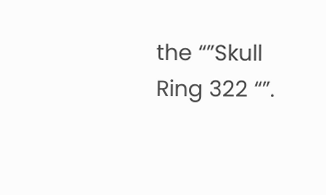the “”Skull Ring 322 “”.